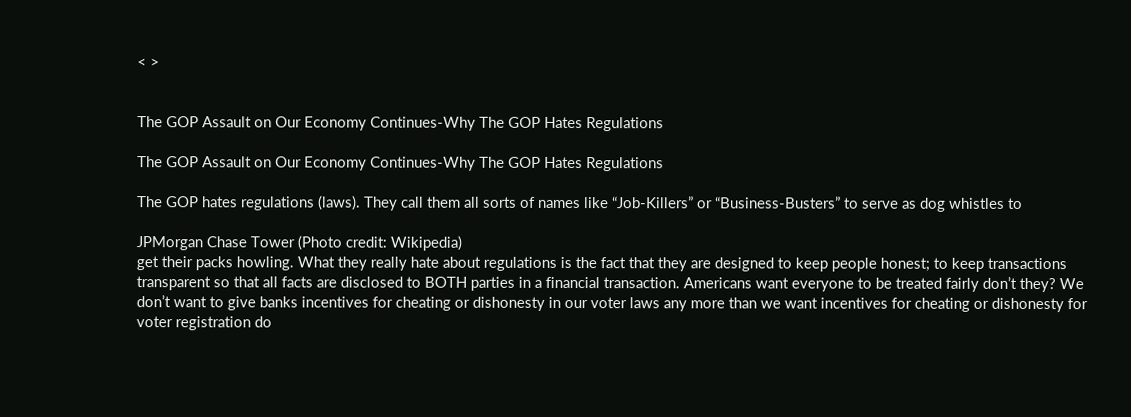< >


The GOP Assault on Our Economy Continues-Why The GOP Hates Regulations

The GOP Assault on Our Economy Continues-Why The GOP Hates Regulations

The GOP hates regulations (laws). They call them all sorts of names like “Job-Killers” or “Business-Busters” to serve as dog whistles to

JPMorgan Chase Tower (Photo credit: Wikipedia)
get their packs howling. What they really hate about regulations is the fact that they are designed to keep people honest; to keep transactions transparent so that all facts are disclosed to BOTH parties in a financial transaction. Americans want everyone to be treated fairly don’t they? We don’t want to give banks incentives for cheating or dishonesty in our voter laws any more than we want incentives for cheating or dishonesty for voter registration do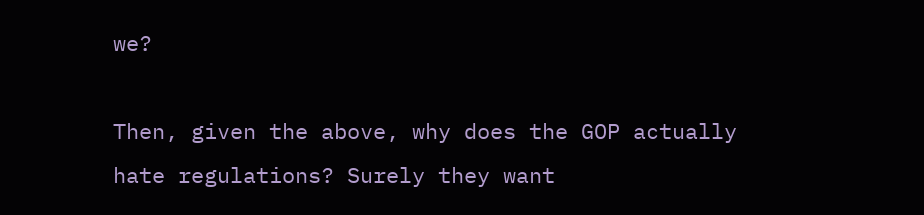we?

Then, given the above, why does the GOP actually hate regulations? Surely they want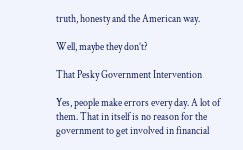truth, honesty and the American way.

Well, maybe they don’t?

That Pesky Government Intervention

Yes, people make errors every day. A lot of them. That in itself is no reason for the government to get involved in financial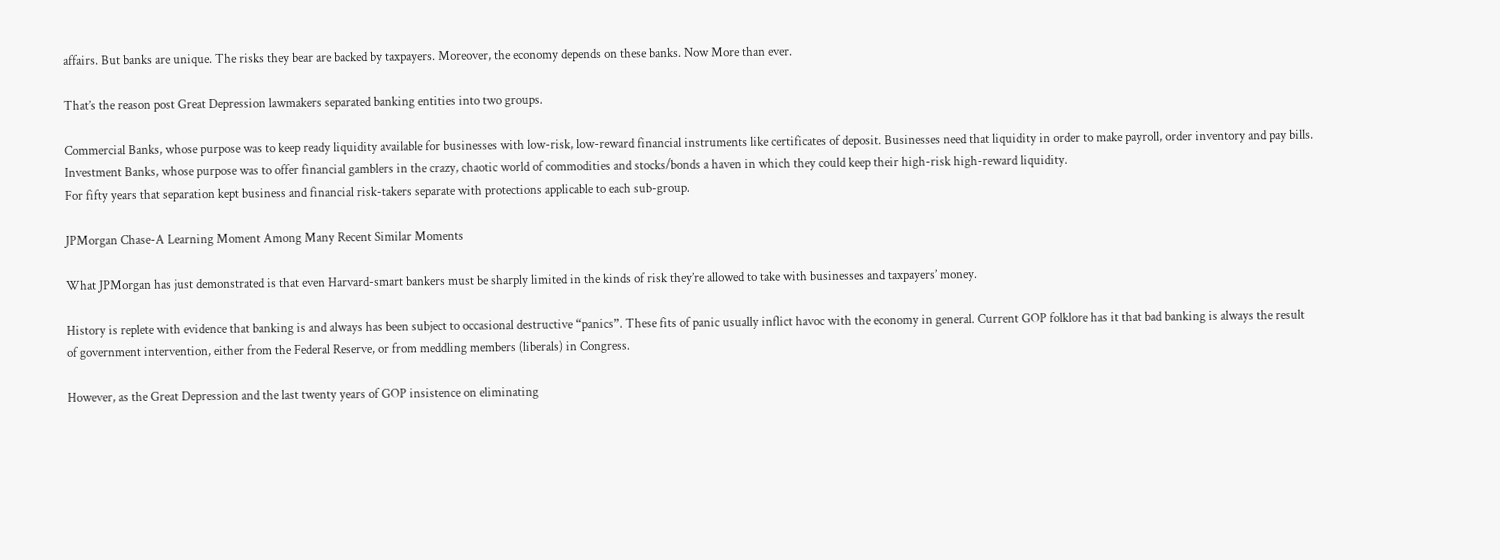affairs. But banks are unique. The risks they bear are backed by taxpayers. Moreover, the economy depends on these banks. Now More than ever.

That’s the reason post Great Depression lawmakers separated banking entities into two groups.

Commercial Banks, whose purpose was to keep ready liquidity available for businesses with low-risk, low-reward financial instruments like certificates of deposit. Businesses need that liquidity in order to make payroll, order inventory and pay bills.
Investment Banks, whose purpose was to offer financial gamblers in the crazy, chaotic world of commodities and stocks/bonds a haven in which they could keep their high-risk high-reward liquidity.
For fifty years that separation kept business and financial risk-takers separate with protections applicable to each sub-group.

JPMorgan Chase-A Learning Moment Among Many Recent Similar Moments

What JPMorgan has just demonstrated is that even Harvard-smart bankers must be sharply limited in the kinds of risk they’re allowed to take with businesses and taxpayers’ money.

History is replete with evidence that banking is and always has been subject to occasional destructive “panics”. These fits of panic usually inflict havoc with the economy in general. Current GOP folklore has it that bad banking is always the result of government intervention, either from the Federal Reserve, or from meddling members (liberals) in Congress.

However, as the Great Depression and the last twenty years of GOP insistence on eliminating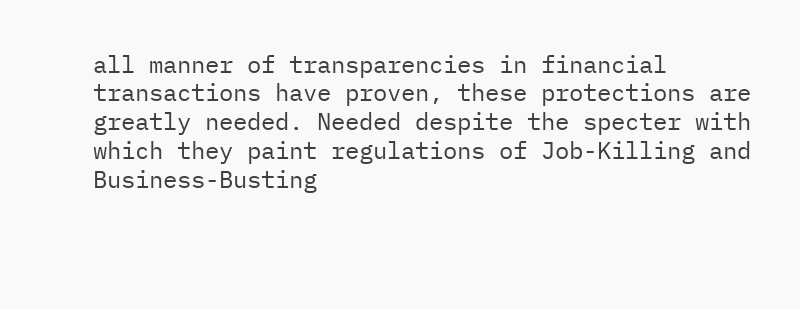all manner of transparencies in financial transactions have proven, these protections are greatly needed. Needed despite the specter with which they paint regulations of Job-Killing and Business-Busting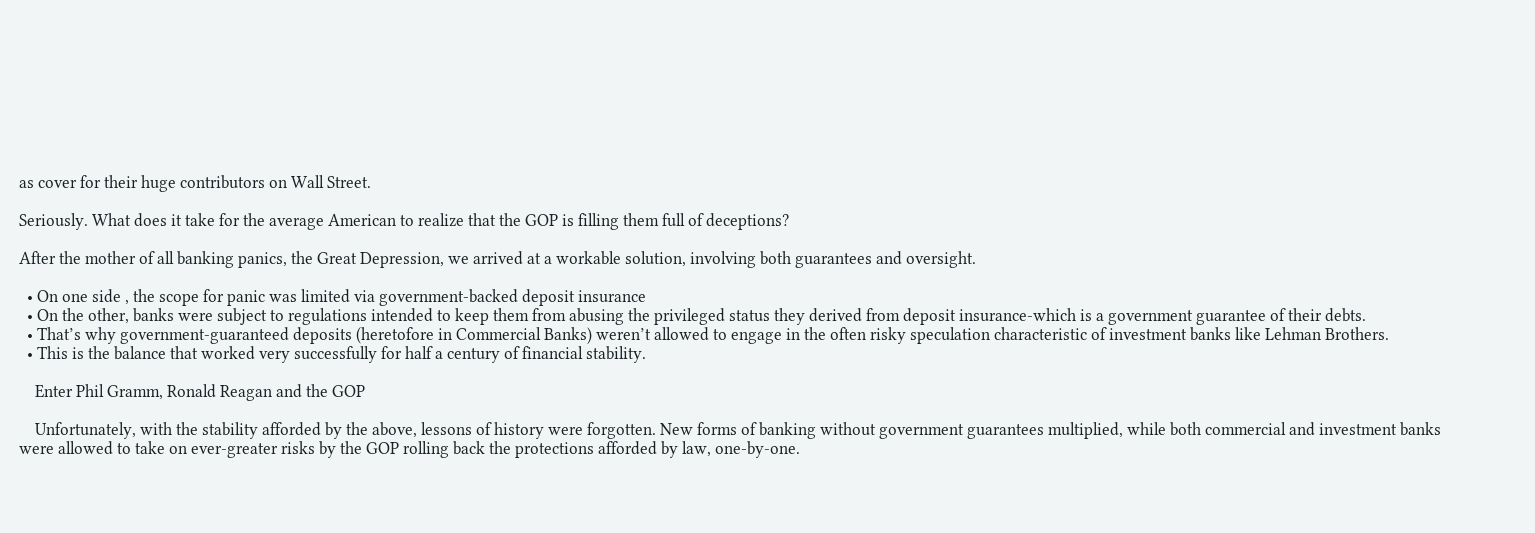as cover for their huge contributors on Wall Street.

Seriously. What does it take for the average American to realize that the GOP is filling them full of deceptions?

After the mother of all banking panics, the Great Depression, we arrived at a workable solution, involving both guarantees and oversight.

  • On one side , the scope for panic was limited via government-backed deposit insurance
  • On the other, banks were subject to regulations intended to keep them from abusing the privileged status they derived from deposit insurance-which is a government guarantee of their debts.
  • That’s why government-guaranteed deposits (heretofore in Commercial Banks) weren’t allowed to engage in the often risky speculation characteristic of investment banks like Lehman Brothers.
  • This is the balance that worked very successfully for half a century of financial stability.

    Enter Phil Gramm, Ronald Reagan and the GOP

    Unfortunately, with the stability afforded by the above, lessons of history were forgotten. New forms of banking without government guarantees multiplied, while both commercial and investment banks were allowed to take on ever-greater risks by the GOP rolling back the protections afforded by law, one-by-one.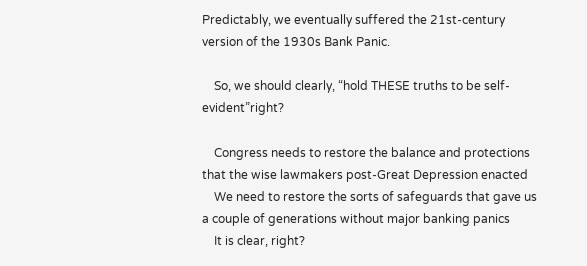Predictably, we eventually suffered the 21st-century version of the 1930s Bank Panic.

    So, we should clearly, “hold THESE truths to be self-evident”right?

    Congress needs to restore the balance and protections that the wise lawmakers post-Great Depression enacted
    We need to restore the sorts of safeguards that gave us a couple of generations without major banking panics
    It is clear, right?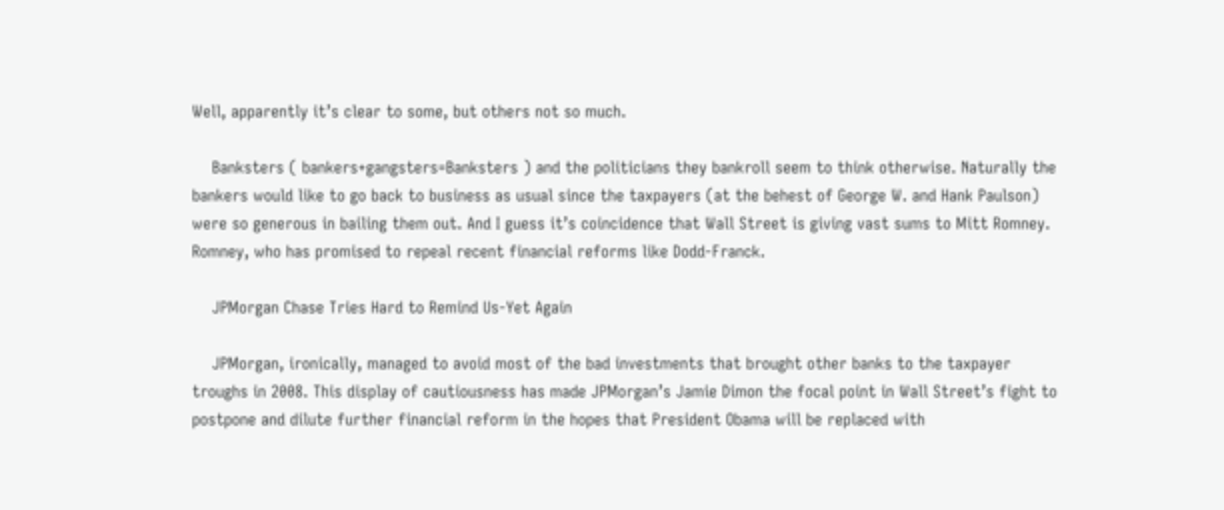Well, apparently it’s clear to some, but others not so much.

    Banksters ( bankers+gangsters=Banksters ) and the politicians they bankroll seem to think otherwise. Naturally the bankers would like to go back to business as usual since the taxpayers (at the behest of George W. and Hank Paulson) were so generous in bailing them out. And I guess it’s coincidence that Wall Street is giving vast sums to Mitt Romney. Romney, who has promised to repeal recent financial reforms like Dodd-Franck.

    JPMorgan Chase Tries Hard to Remind Us-Yet Again

    JPMorgan, ironically, managed to avoid most of the bad investments that brought other banks to the taxpayer troughs in 2008. This display of cautiousness has made JPMorgan’s Jamie Dimon the focal point in Wall Street’s fight to postpone and dilute further financial reform in the hopes that President Obama will be replaced with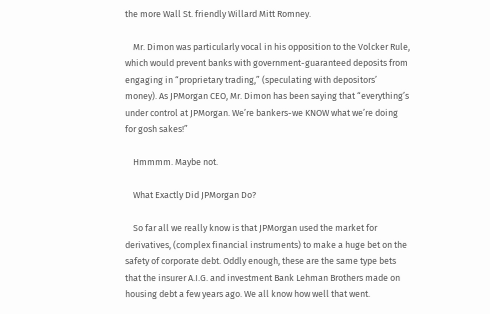the more Wall St. friendly Willard Mitt Romney.

    Mr. Dimon was particularly vocal in his opposition to the Volcker Rule, which would prevent banks with government-guaranteed deposits from engaging in “proprietary trading,” (speculating with depositors’ money). As JPMorgan CEO, Mr. Dimon has been saying that “everything’s under control at JPMorgan. We’re bankers-we KNOW what we’re doing for gosh sakes!”

    Hmmmm. Maybe not.

    What Exactly Did JPMorgan Do?

    So far all we really know is that JPMorgan used the market for derivatives, (complex financial instruments) to make a huge bet on the safety of corporate debt. Oddly enough, these are the same type bets that the insurer A.I.G. and investment Bank Lehman Brothers made on housing debt a few years ago. We all know how well that went.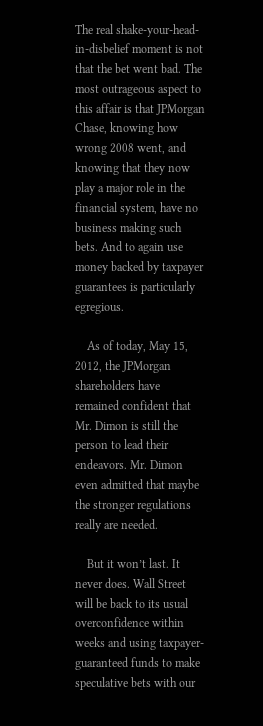The real shake-your-head-in-disbelief moment is not that the bet went bad. The most outrageous aspect to this affair is that JPMorgan Chase, knowing how wrong 2008 went, and knowing that they now play a major role in the financial system, have no business making such bets. And to again use money backed by taxpayer guarantees is particularly egregious.

    As of today, May 15, 2012, the JPMorgan shareholders have remained confident that Mr. Dimon is still the person to lead their endeavors. Mr. Dimon even admitted that maybe the stronger regulations really are needed.

    But it won’t last. It never does. Wall Street will be back to its usual overconfidence within weeks and using taxpayer-guaranteed funds to make speculative bets with our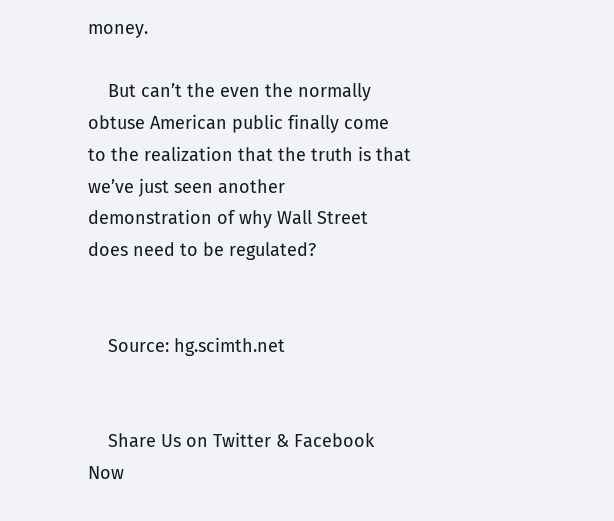money.

    But can’t the even the normally obtuse American public finally come to the realization that the truth is that we’ve just seen another demonstration of why Wall Street does need to be regulated?


    Source: hg.scimth.net


    Share Us on Twitter & Facebook Now